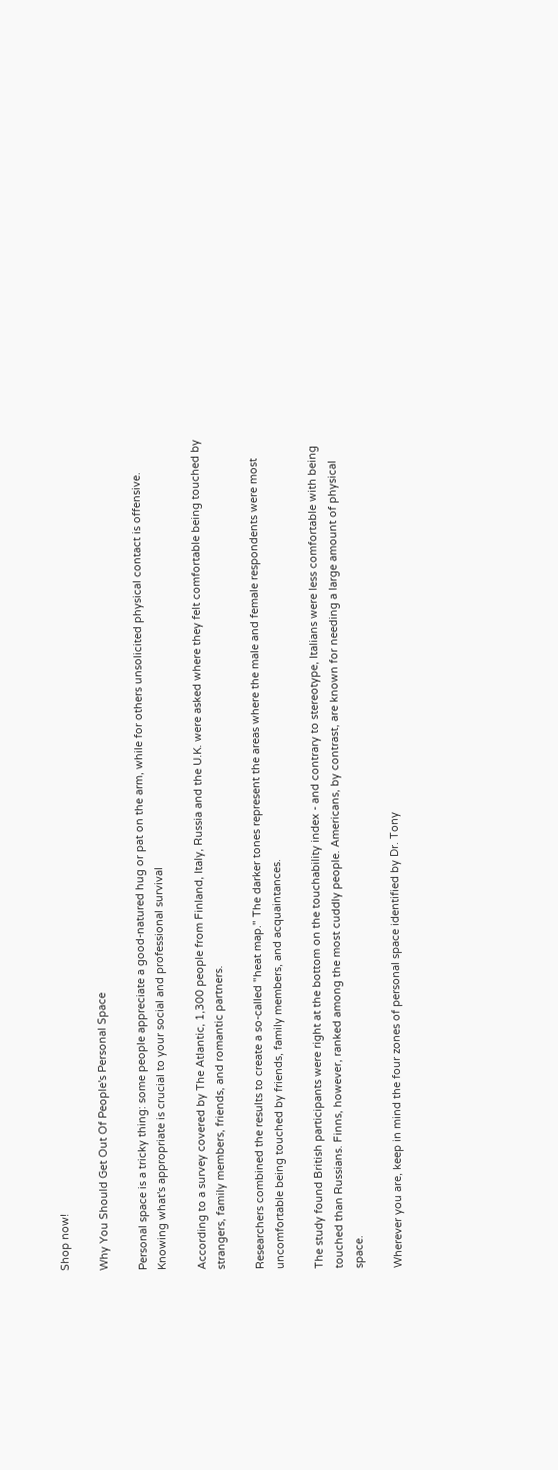Shop now!

Why You Should Get Out Of People's Personal Space

Personal space is a tricky thing: some people appreciate a good-natured hug or pat on the arm, while for others unsolicited physical contact is offensive. Knowing what's appropriate is crucial to your social and professional survival

According to a survey covered by The Atlantic, 1,300 people from Finland, Italy, Russia and the U.K. were asked where they felt comfortable being touched by strangers, family members, friends, and romantic partners.

Researchers combined the results to create a so-called "heat map." The darker tones represent the areas where the male and female respondents were most uncomfortable being touched by friends, family members, and acquaintances.

The study found British participants were right at the bottom on the touchability index - and contrary to stereotype, Italians were less comfortable with being touched than Russians. Finns, however, ranked among the most cuddly people. Americans, by contrast, are known for needing a large amount of physical space.

Wherever you are, keep in mind the four zones of personal space identified by Dr. Tony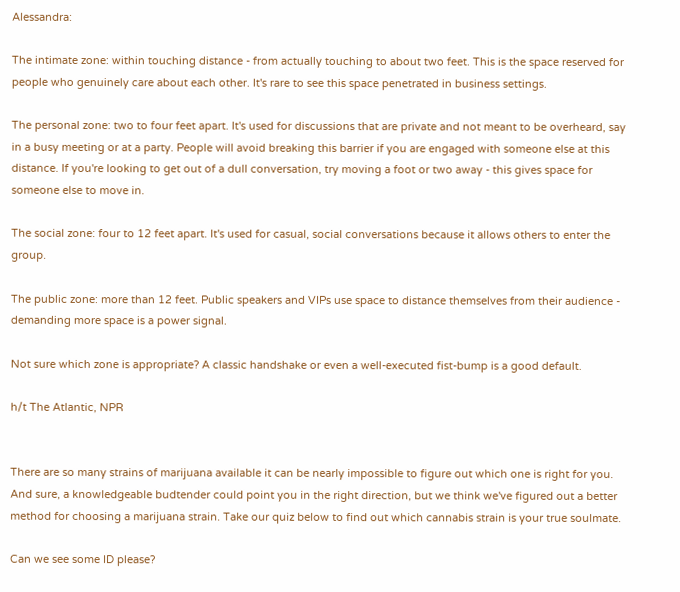Alessandra:

The intimate zone: within touching distance - from actually touching to about two feet. This is the space reserved for people who genuinely care about each other. It's rare to see this space penetrated in business settings.

The personal zone: two to four feet apart. It's used for discussions that are private and not meant to be overheard, say in a busy meeting or at a party. People will avoid breaking this barrier if you are engaged with someone else at this distance. If you're looking to get out of a dull conversation, try moving a foot or two away - this gives space for someone else to move in.

The social zone: four to 12 feet apart. It's used for casual, social conversations because it allows others to enter the group.

The public zone: more than 12 feet. Public speakers and VIPs use space to distance themselves from their audience - demanding more space is a power signal.

Not sure which zone is appropriate? A classic handshake or even a well-executed fist-bump is a good default.

h/t The Atlantic, NPR


There are so many strains of marijuana available it can be nearly impossible to figure out which one is right for you. And sure, a knowledgeable budtender could point you in the right direction, but we think we've figured out a better method for choosing a marijuana strain. Take our quiz below to find out which cannabis strain is your true soulmate.

Can we see some ID please?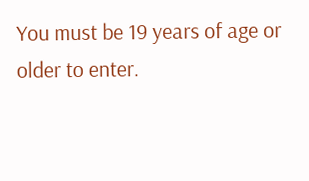You must be 19 years of age or older to enter.